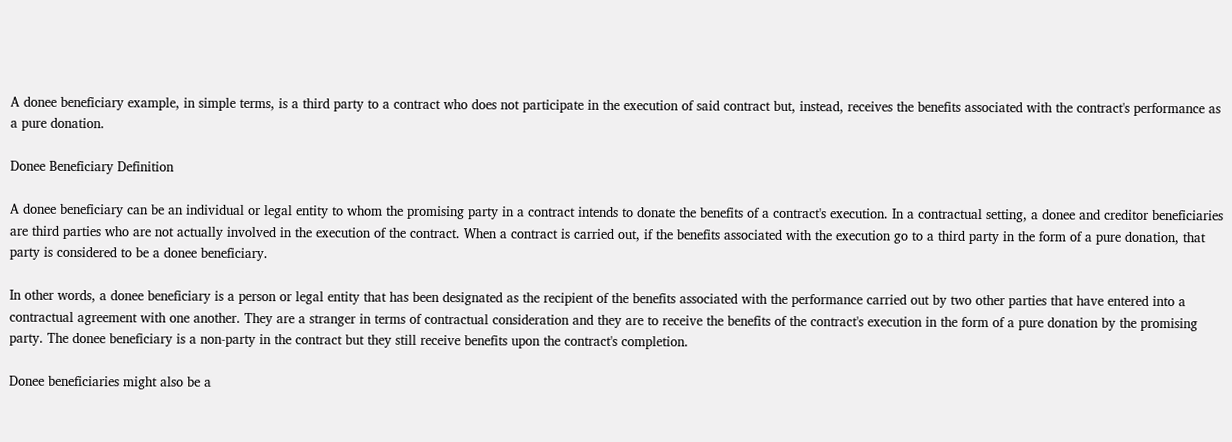A donee beneficiary example, in simple terms, is a third party to a contract who does not participate in the execution of said contract but, instead, receives the benefits associated with the contract's performance as a pure donation.

Donee Beneficiary Definition

A donee beneficiary can be an individual or legal entity to whom the promising party in a contract intends to donate the benefits of a contract's execution. In a contractual setting, a donee and creditor beneficiaries are third parties who are not actually involved in the execution of the contract. When a contract is carried out, if the benefits associated with the execution go to a third party in the form of a pure donation, that party is considered to be a donee beneficiary.

In other words, a donee beneficiary is a person or legal entity that has been designated as the recipient of the benefits associated with the performance carried out by two other parties that have entered into a contractual agreement with one another. They are a stranger in terms of contractual consideration and they are to receive the benefits of the contract's execution in the form of a pure donation by the promising party. The donee beneficiary is a non-party in the contract but they still receive benefits upon the contract's completion.

Donee beneficiaries might also be a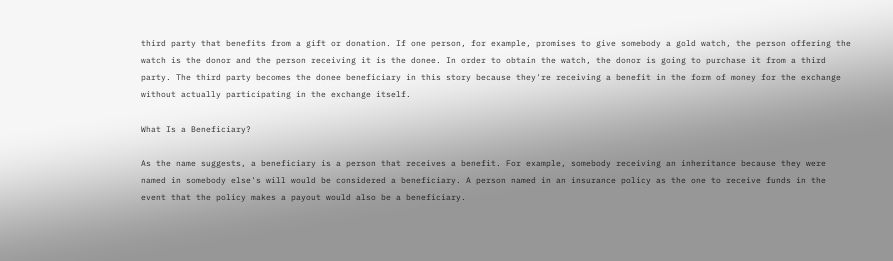third party that benefits from a gift or donation. If one person, for example, promises to give somebody a gold watch, the person offering the watch is the donor and the person receiving it is the donee. In order to obtain the watch, the donor is going to purchase it from a third party. The third party becomes the donee beneficiary in this story because they're receiving a benefit in the form of money for the exchange without actually participating in the exchange itself.

What Is a Beneficiary?

As the name suggests, a beneficiary is a person that receives a benefit. For example, somebody receiving an inheritance because they were named in somebody else's will would be considered a beneficiary. A person named in an insurance policy as the one to receive funds in the event that the policy makes a payout would also be a beneficiary.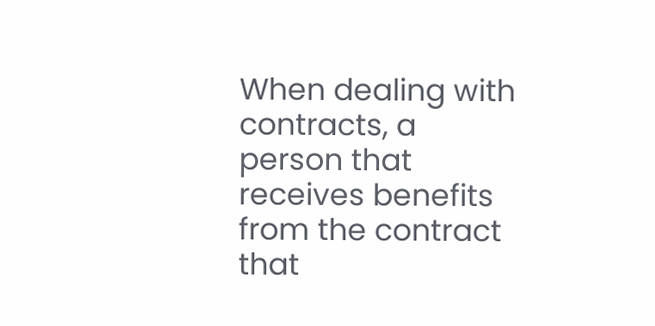When dealing with contracts, a person that receives benefits from the contract that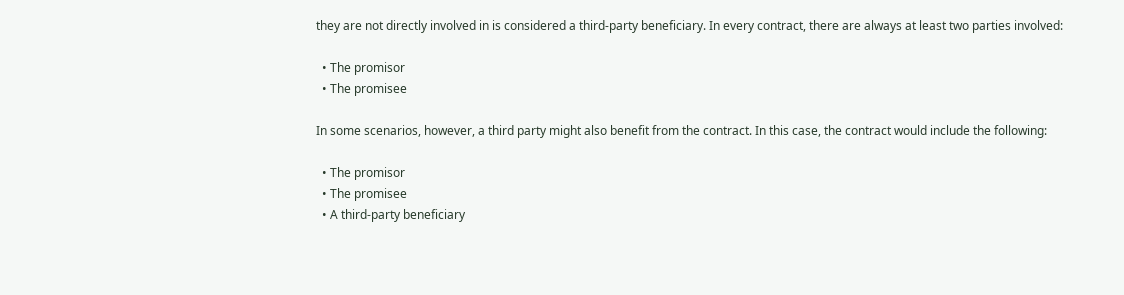they are not directly involved in is considered a third-party beneficiary. In every contract, there are always at least two parties involved:

  • The promisor
  • The promisee

In some scenarios, however, a third party might also benefit from the contract. In this case, the contract would include the following:

  • The promisor
  • The promisee
  • A third-party beneficiary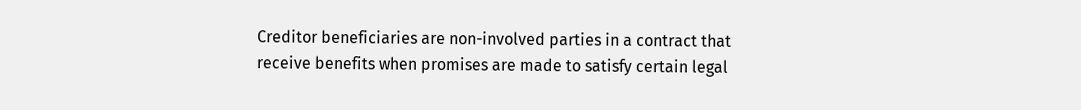Creditor beneficiaries are non-involved parties in a contract that receive benefits when promises are made to satisfy certain legal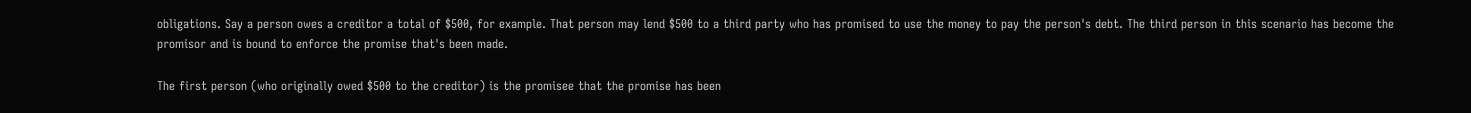obligations. Say a person owes a creditor a total of $500, for example. That person may lend $500 to a third party who has promised to use the money to pay the person's debt. The third person in this scenario has become the promisor and is bound to enforce the promise that's been made.

The first person (who originally owed $500 to the creditor) is the promisee that the promise has been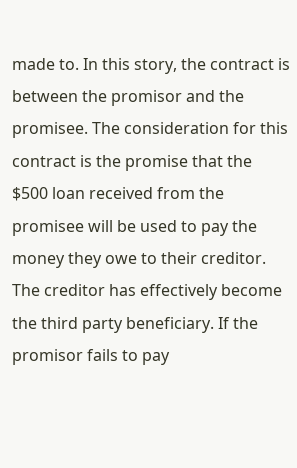made to. In this story, the contract is between the promisor and the promisee. The consideration for this contract is the promise that the $500 loan received from the promisee will be used to pay the money they owe to their creditor. The creditor has effectively become the third party beneficiary. If the promisor fails to pay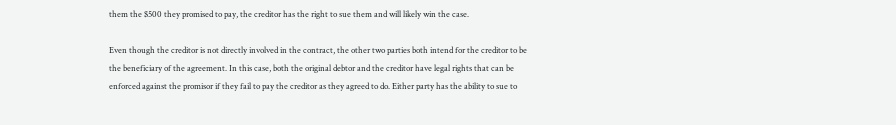them the $500 they promised to pay, the creditor has the right to sue them and will likely win the case.

Even though the creditor is not directly involved in the contract, the other two parties both intend for the creditor to be the beneficiary of the agreement. In this case, both the original debtor and the creditor have legal rights that can be enforced against the promisor if they fail to pay the creditor as they agreed to do. Either party has the ability to sue to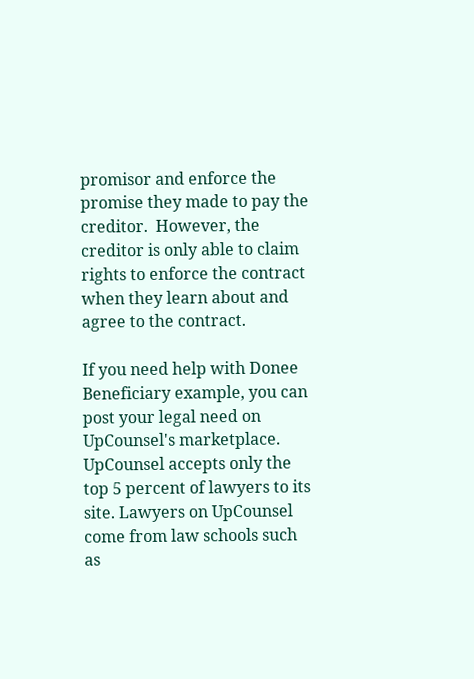promisor and enforce the promise they made to pay the creditor.  However, the creditor is only able to claim rights to enforce the contract when they learn about and agree to the contract.

If you need help with Donee Beneficiary example, you can post your legal need on UpCounsel's marketplace. UpCounsel accepts only the top 5 percent of lawyers to its site. Lawyers on UpCounsel come from law schools such as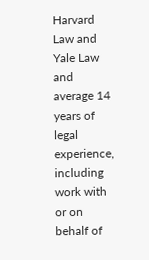Harvard Law and Yale Law and average 14 years of legal experience, including work with or on behalf of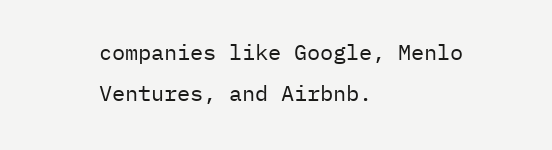companies like Google, Menlo Ventures, and Airbnb.